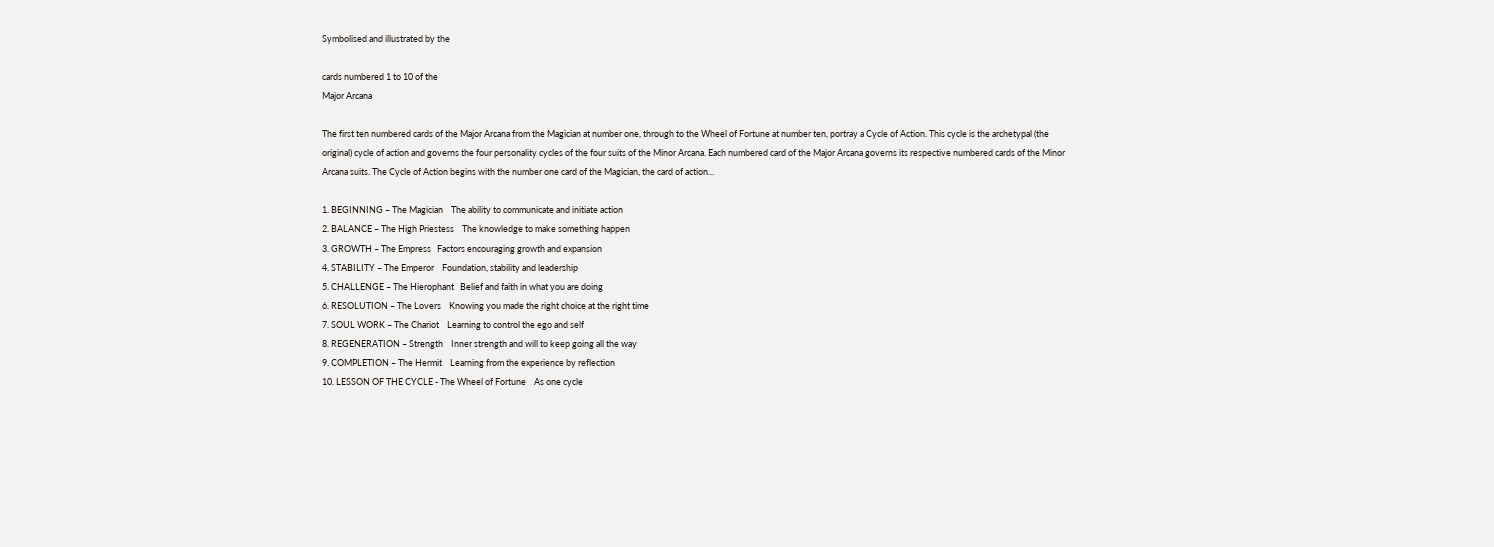Symbolised and illustrated by the

cards numbered 1 to 10 of the
Major Arcana

The first ten numbered cards of the Major Arcana from the Magician at number one, through to the Wheel of Fortune at number ten, portray a Cycle of Action. This cycle is the archetypal (the original) cycle of action and governs the four personality cycles of the four suits of the Minor Arcana. Each numbered card of the Major Arcana governs its respective numbered cards of the Minor Arcana suits. The Cycle of Action begins with the number one card of the Magician, the card of action...

1. BEGINNING – The Magician    The ability to communicate and initiate action
2. BALANCE – The High Priestess    The knowledge to make something happen
3. GROWTH – The Empress   Factors encouraging growth and expansion
4. STABILITY – The Emperor    Foundation, stability and leadership
5. CHALLENGE – The Hierophant   Belief and faith in what you are doing
6. RESOLUTION – The Lovers    Knowing you made the right choice at the right time
7. SOUL WORK – The Chariot    Learning to control the ego and self
8. REGENERATION – Strength    Inner strength and will to keep going all the way
9. COMPLETION – The Hermit    Learning from the experience by reflection
10. LESSON OF THE CYCLE - The Wheel of Fortune    As one cycle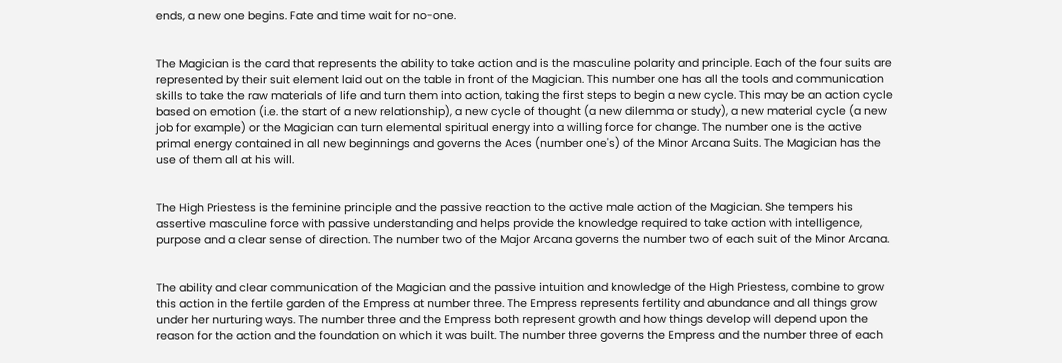ends, a new one begins. Fate and time wait for no-one.


The Magician is the card that represents the ability to take action and is the masculine polarity and principle. Each of the four suits are represented by their suit element laid out on the table in front of the Magician. This number one has all the tools and communication skills to take the raw materials of life and turn them into action, taking the first steps to begin a new cycle. This may be an action cycle based on emotion (i.e. the start of a new relationship), a new cycle of thought (a new dilemma or study), a new material cycle (a new job for example) or the Magician can turn elemental spiritual energy into a willing force for change. The number one is the active primal energy contained in all new beginnings and governs the Aces (number one's) of the Minor Arcana Suits. The Magician has the use of them all at his will.


The High Priestess is the feminine principle and the passive reaction to the active male action of the Magician. She tempers his assertive masculine force with passive understanding and helps provide the knowledge required to take action with intelligence, purpose and a clear sense of direction. The number two of the Major Arcana governs the number two of each suit of the Minor Arcana.


The ability and clear communication of the Magician and the passive intuition and knowledge of the High Priestess, combine to grow this action in the fertile garden of the Empress at number three. The Empress represents fertility and abundance and all things grow under her nurturing ways. The number three and the Empress both represent growth and how things develop will depend upon the reason for the action and the foundation on which it was built. The number three governs the Empress and the number three of each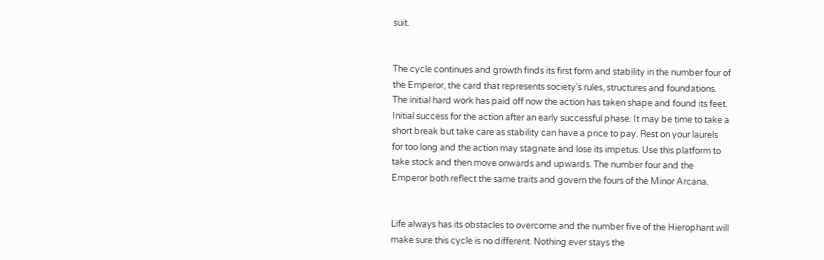suit.


The cycle continues and growth finds its first form and stability in the number four of the Emperor, the card that represents society’s rules, structures and foundations. The initial hard work has paid off now the action has taken shape and found its feet. Initial success for the action after an early successful phase. It may be time to take a short break but take care as stability can have a price to pay. Rest on your laurels for too long and the action may stagnate and lose its impetus. Use this platform to take stock and then move onwards and upwards. The number four and the Emperor both reflect the same traits and govern the fours of the Minor Arcana.


Life always has its obstacles to overcome and the number five of the Hierophant will make sure this cycle is no different. Nothing ever stays the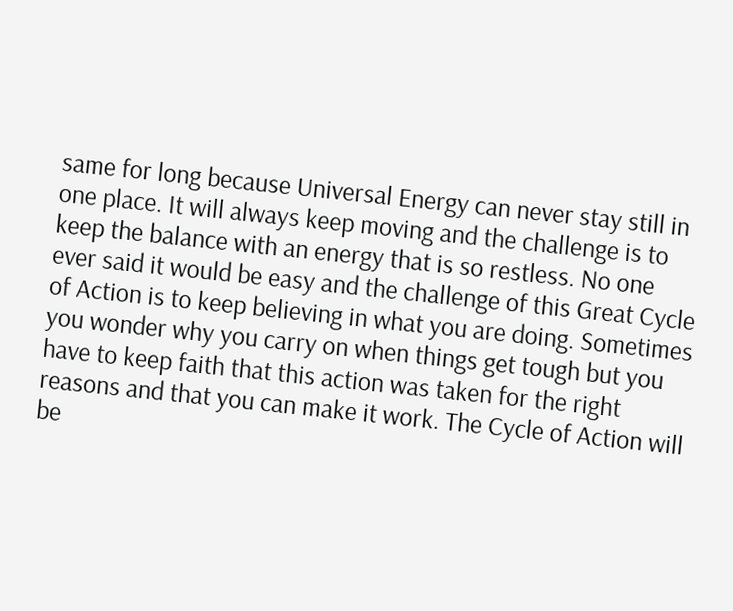same for long because Universal Energy can never stay still in one place. It will always keep moving and the challenge is to keep the balance with an energy that is so restless. No one ever said it would be easy and the challenge of this Great Cycle of Action is to keep believing in what you are doing. Sometimes you wonder why you carry on when things get tough but you have to keep faith that this action was taken for the right reasons and that you can make it work. The Cycle of Action will be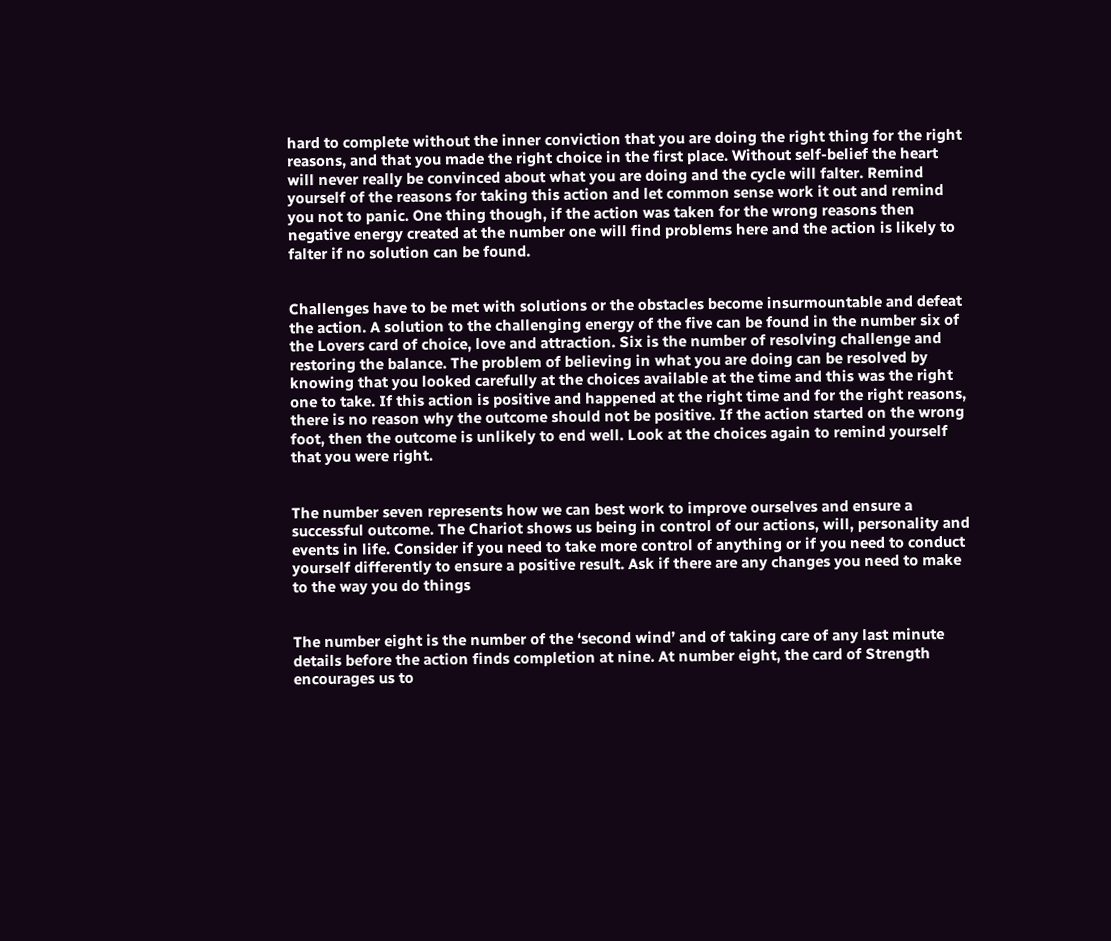hard to complete without the inner conviction that you are doing the right thing for the right reasons, and that you made the right choice in the first place. Without self-belief the heart will never really be convinced about what you are doing and the cycle will falter. Remind yourself of the reasons for taking this action and let common sense work it out and remind you not to panic. One thing though, if the action was taken for the wrong reasons then negative energy created at the number one will find problems here and the action is likely to falter if no solution can be found.


Challenges have to be met with solutions or the obstacles become insurmountable and defeat the action. A solution to the challenging energy of the five can be found in the number six of the Lovers card of choice, love and attraction. Six is the number of resolving challenge and restoring the balance. The problem of believing in what you are doing can be resolved by knowing that you looked carefully at the choices available at the time and this was the right one to take. If this action is positive and happened at the right time and for the right reasons, there is no reason why the outcome should not be positive. If the action started on the wrong foot, then the outcome is unlikely to end well. Look at the choices again to remind yourself that you were right.


The number seven represents how we can best work to improve ourselves and ensure a successful outcome. The Chariot shows us being in control of our actions, will, personality and events in life. Consider if you need to take more control of anything or if you need to conduct yourself differently to ensure a positive result. Ask if there are any changes you need to make to the way you do things


The number eight is the number of the ‘second wind’ and of taking care of any last minute details before the action finds completion at nine. At number eight, the card of Strength encourages us to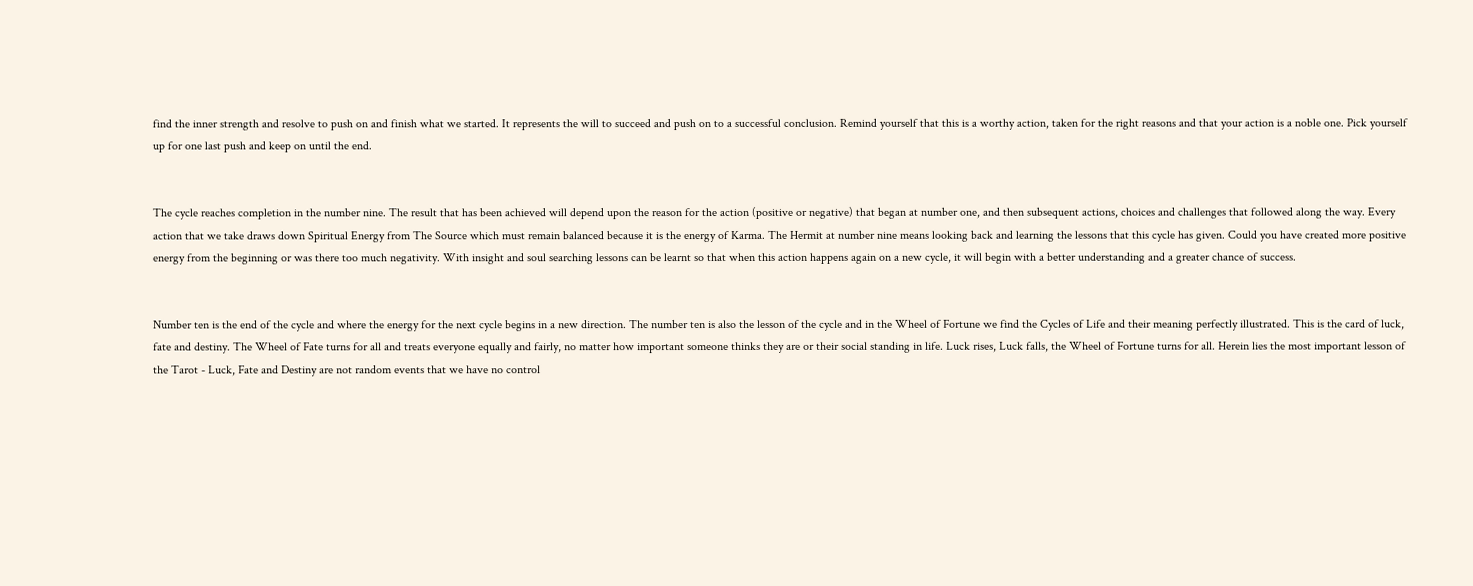find the inner strength and resolve to push on and finish what we started. It represents the will to succeed and push on to a successful conclusion. Remind yourself that this is a worthy action, taken for the right reasons and that your action is a noble one. Pick yourself up for one last push and keep on until the end.


The cycle reaches completion in the number nine. The result that has been achieved will depend upon the reason for the action (positive or negative) that began at number one, and then subsequent actions, choices and challenges that followed along the way. Every action that we take draws down Spiritual Energy from The Source which must remain balanced because it is the energy of Karma. The Hermit at number nine means looking back and learning the lessons that this cycle has given. Could you have created more positive energy from the beginning or was there too much negativity. With insight and soul searching lessons can be learnt so that when this action happens again on a new cycle, it will begin with a better understanding and a greater chance of success.


Number ten is the end of the cycle and where the energy for the next cycle begins in a new direction. The number ten is also the lesson of the cycle and in the Wheel of Fortune we find the Cycles of Life and their meaning perfectly illustrated. This is the card of luck, fate and destiny. The Wheel of Fate turns for all and treats everyone equally and fairly, no matter how important someone thinks they are or their social standing in life. Luck rises, Luck falls, the Wheel of Fortune turns for all. Herein lies the most important lesson of the Tarot - Luck, Fate and Destiny are not random events that we have no control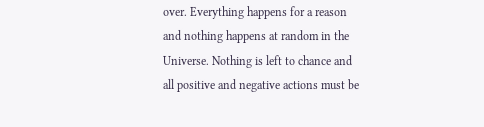over. Everything happens for a reason and nothing happens at random in the Universe. Nothing is left to chance and all positive and negative actions must be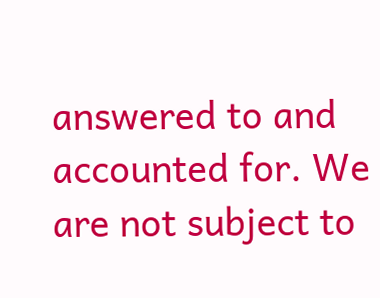answered to and accounted for. We are not subject to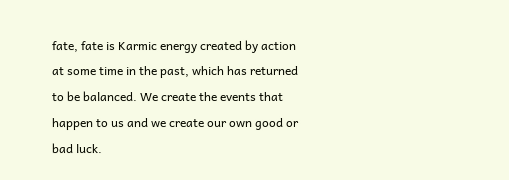fate, fate is Karmic energy created by action at some time in the past, which has returned to be balanced. We create the events that happen to us and we create our own good or bad luck.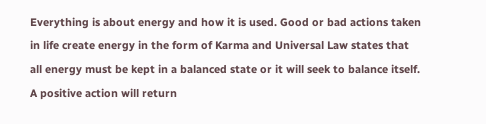Everything is about energy and how it is used. Good or bad actions taken in life create energy in the form of Karma and Universal Law states that all energy must be kept in a balanced state or it will seek to balance itself. A positive action will return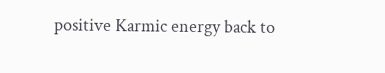positive Karmic energy back to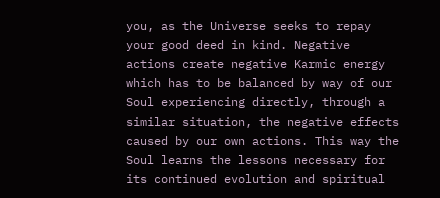you, as the Universe seeks to repay your good deed in kind. Negative actions create negative Karmic energy which has to be balanced by way of our Soul experiencing directly, through a similar situation, the negative effects caused by our own actions. This way the Soul learns the lessons necessary for its continued evolution and spiritual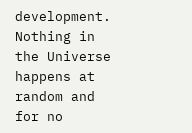development. Nothing in the Universe happens at random and for no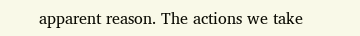apparent reason. The actions we take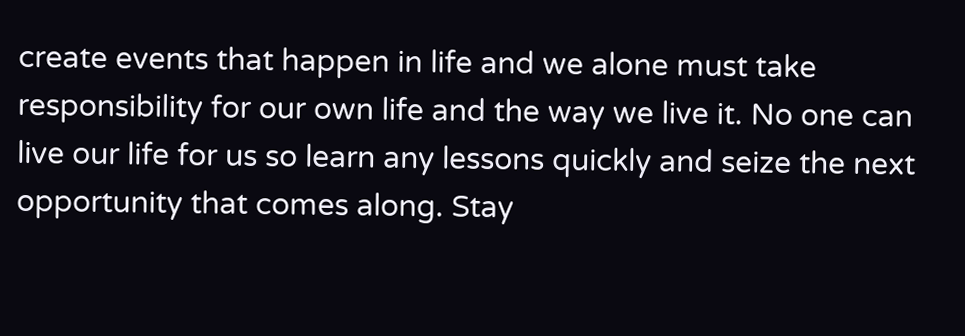create events that happen in life and we alone must take responsibility for our own life and the way we live it. No one can live our life for us so learn any lessons quickly and seize the next opportunity that comes along. Stay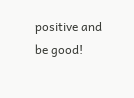positive and be good!